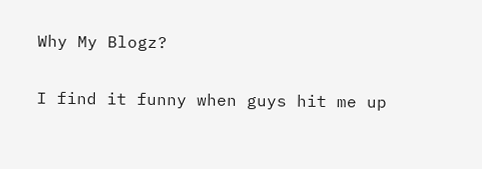Why My Blogz?

I find it funny when guys hit me up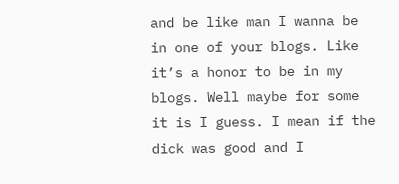and be like man I wanna be in one of your blogs. Like it’s a honor to be in my blogs. Well maybe for some it is I guess. I mean if the dick was good and I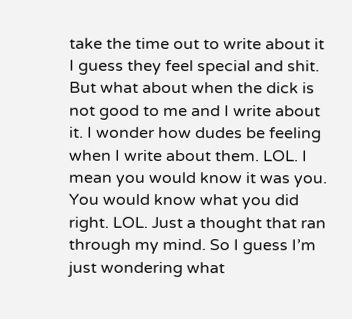take the time out to write about it I guess they feel special and shit. But what about when the dick is not good to me and I write about it. I wonder how dudes be feeling when I write about them. LOL. I mean you would know it was you. You would know what you did right. LOL. Just a thought that ran through my mind. So I guess I’m just wondering what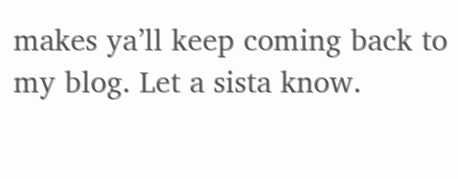makes ya’ll keep coming back to my blog. Let a sista know.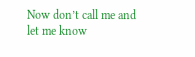Now don’t call me and let me know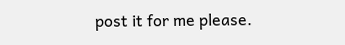post it for me please.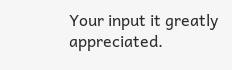Your input it greatly appreciated.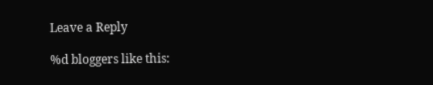Leave a Reply

%d bloggers like this: